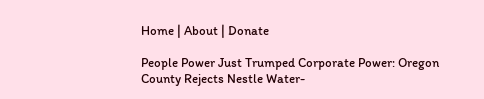Home | About | Donate

People Power Just Trumped Corporate Power: Oregon County Rejects Nestle Water-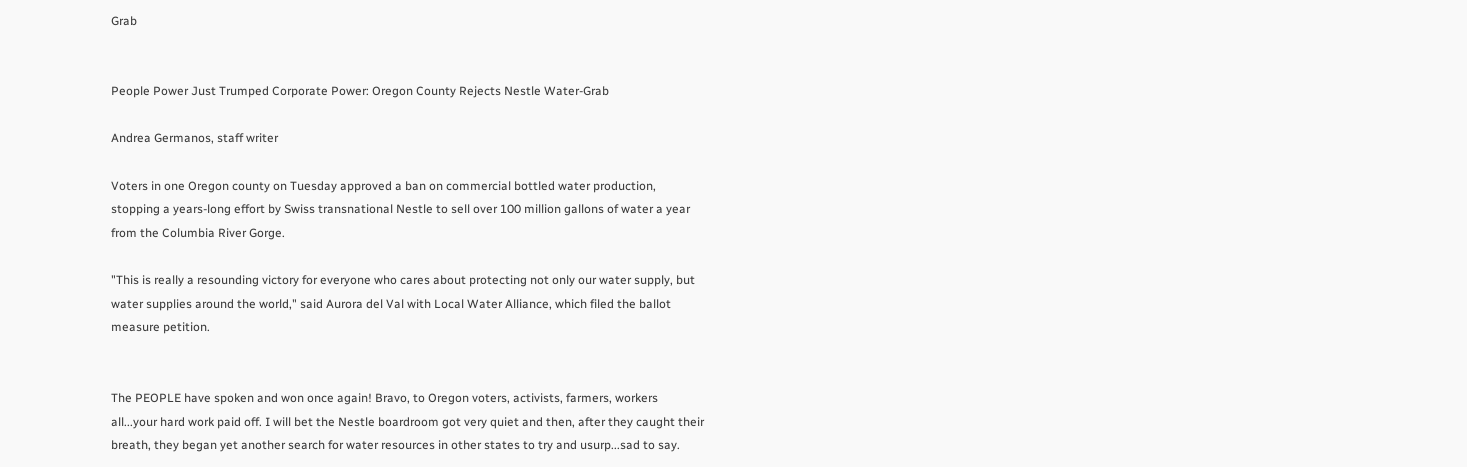Grab


People Power Just Trumped Corporate Power: Oregon County Rejects Nestle Water-Grab

Andrea Germanos, staff writer

Voters in one Oregon county on Tuesday approved a ban on commercial bottled water production, stopping a years-long effort by Swiss transnational Nestle to sell over 100 million gallons of water a year from the Columbia River Gorge.

"This is really a resounding victory for everyone who cares about protecting not only our water supply, but water supplies around the world," said Aurora del Val with Local Water Alliance, which filed the ballot measure petition.


The PEOPLE have spoken and won once again! Bravo, to Oregon voters, activists, farmers, workers all...your hard work paid off. I will bet the Nestle boardroom got very quiet and then, after they caught their breath, they began yet another search for water resources in other states to try and usurp...sad to say.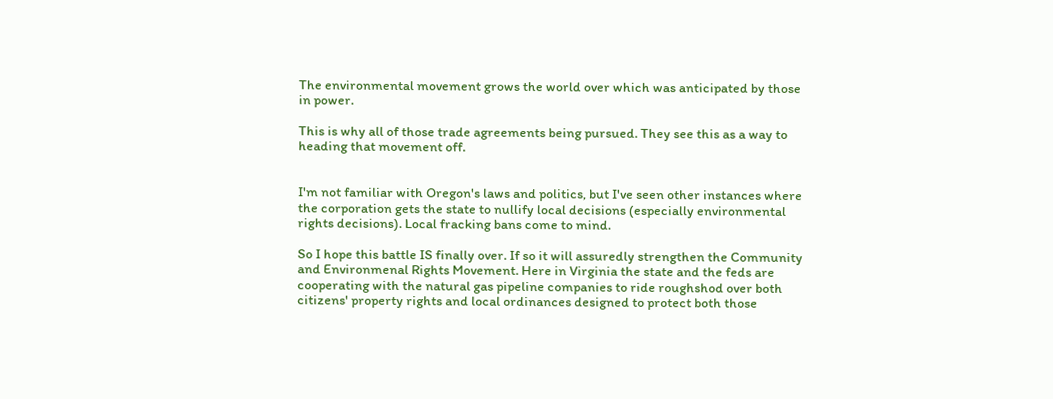The environmental movement grows the world over which was anticipated by those in power.

This is why all of those trade agreements being pursued. They see this as a way to heading that movement off.


I'm not familiar with Oregon's laws and politics, but I've seen other instances where the corporation gets the state to nullify local decisions (especially environmental rights decisions). Local fracking bans come to mind.

So I hope this battle IS finally over. If so it will assuredly strengthen the Community and Environmenal Rights Movement. Here in Virginia the state and the feds are cooperating with the natural gas pipeline companies to ride roughshod over both citizens' property rights and local ordinances designed to protect both those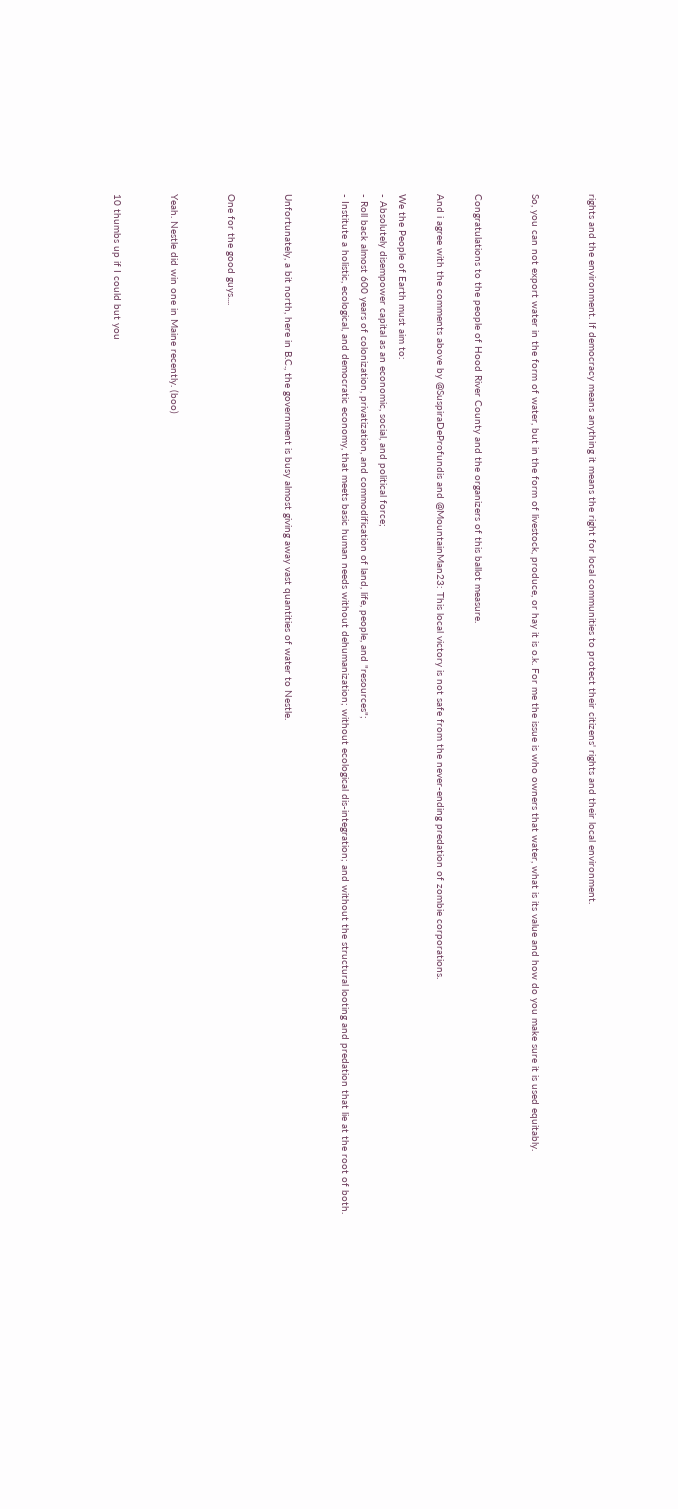rights and the environment. If democracy means anything it means the right for local communities to protect their citizens' rights and their local environment.


So, you can not export water in the form of water, but in the form of livestock, produce, or hay it is o.k. For me the issue is who owners that water, what is its value and how do you make sure it is used equitably.


Congratulations to the people of Hood River County and the organizers of this ballot measure.

And i agree with the comments above by @SuspiraDeProfundis and @MountainMan23: This local victory is not safe from the never-ending predation of zombie corporations.

We the People of Earth must aim to:
- Absolutely disempower capital as an economic, social, and political force;
- Roll back almost 600 years of colonization, privatization, and commodification of land, life, people, and "resources";
- Institute a holistic, ecological, and democratic economy, that meets basic human needs without dehumanization; without ecological dis-integration; and without the structural looting and predation that lie at the root of both.


Unfortunately, a bit north, here in B.C., the government is busy almost giving away vast quantities of water to Nestle.


One for the good guys....


Yeah. Nestle did win one in Maine recently. (boo)


10 thumbs up if I could but you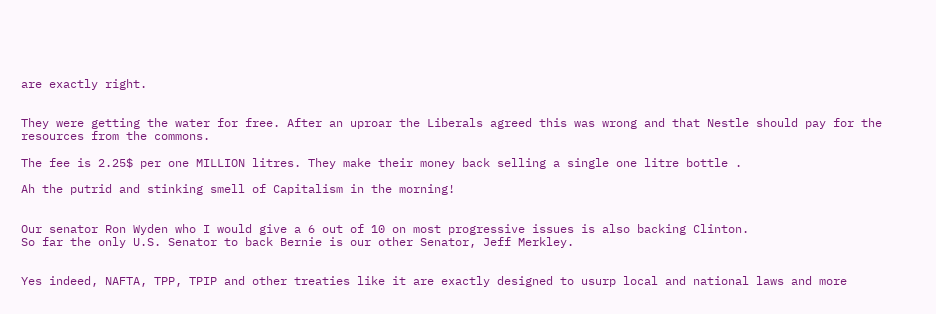are exactly right.


They were getting the water for free. After an uproar the Liberals agreed this was wrong and that Nestle should pay for the resources from the commons.

The fee is 2.25$ per one MILLION litres. They make their money back selling a single one litre bottle .

Ah the putrid and stinking smell of Capitalism in the morning!


Our senator Ron Wyden who I would give a 6 out of 10 on most progressive issues is also backing Clinton.
So far the only U.S. Senator to back Bernie is our other Senator, Jeff Merkley.


Yes indeed, NAFTA, TPP, TPIP and other treaties like it are exactly designed to usurp local and national laws and more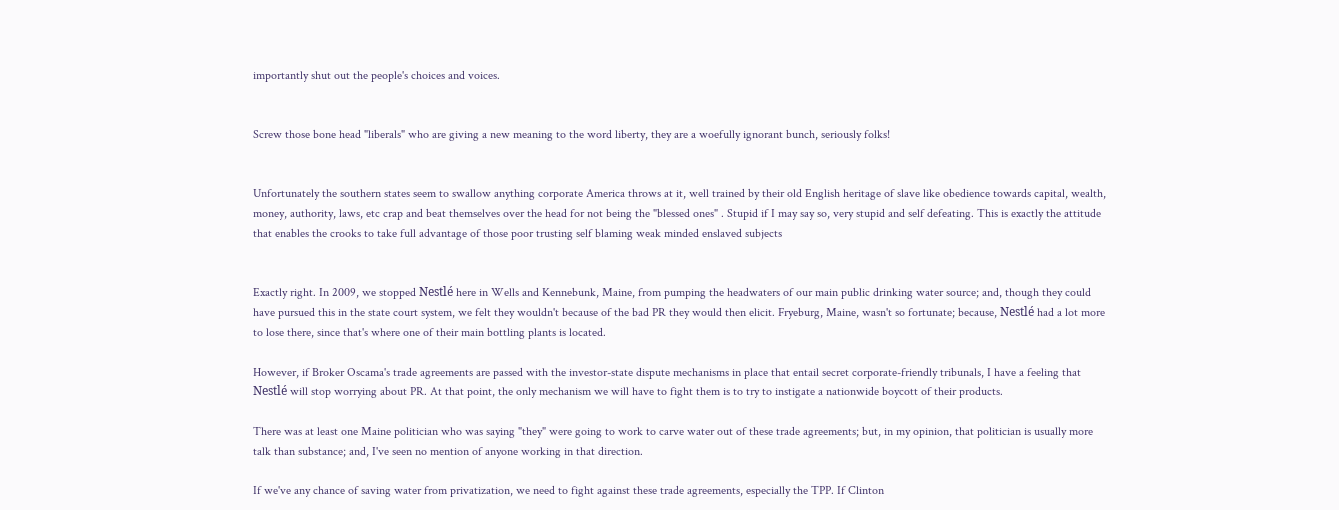importantly shut out the people's choices and voices.


Screw those bone head "liberals" who are giving a new meaning to the word liberty, they are a woefully ignorant bunch, seriously folks!


Unfortunately the southern states seem to swallow anything corporate America throws at it, well trained by their old English heritage of slave like obedience towards capital, wealth, money, authority, laws, etc crap and beat themselves over the head for not being the "blessed ones" . Stupid if I may say so, very stupid and self defeating. This is exactly the attitude that enables the crooks to take full advantage of those poor trusting self blaming weak minded enslaved subjects


Exactly right. In 2009, we stopped Nestlé here in Wells and Kennebunk, Maine, from pumping the headwaters of our main public drinking water source; and, though they could have pursued this in the state court system, we felt they wouldn't because of the bad PR they would then elicit. Fryeburg, Maine, wasn't so fortunate; because, Nestlé had a lot more to lose there, since that's where one of their main bottling plants is located.

However, if Broker Oscama's trade agreements are passed with the investor-state dispute mechanisms in place that entail secret corporate-friendly tribunals, I have a feeling that Nestlé will stop worrying about PR. At that point, the only mechanism we will have to fight them is to try to instigate a nationwide boycott of their products.

There was at least one Maine politician who was saying "they" were going to work to carve water out of these trade agreements; but, in my opinion, that politician is usually more talk than substance; and, I've seen no mention of anyone working in that direction.

If we've any chance of saving water from privatization, we need to fight against these trade agreements, especially the TPP. If Clinton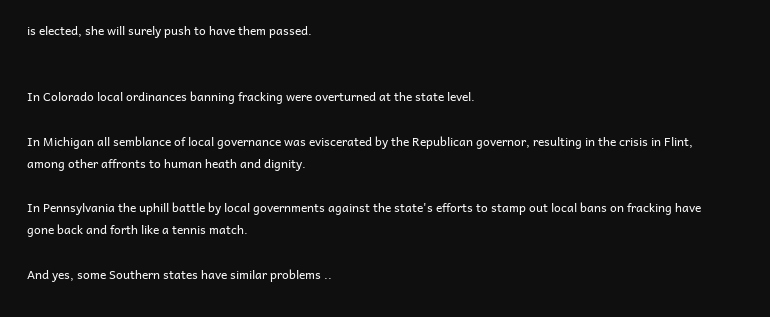is elected, she will surely push to have them passed.


In Colorado local ordinances banning fracking were overturned at the state level.

In Michigan all semblance of local governance was eviscerated by the Republican governor, resulting in the crisis in Flint, among other affronts to human heath and dignity.

In Pennsylvania the uphill battle by local governments against the state's efforts to stamp out local bans on fracking have gone back and forth like a tennis match.

And yes, some Southern states have similar problems ..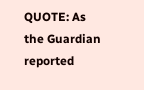QUOTE: As the Guardian reported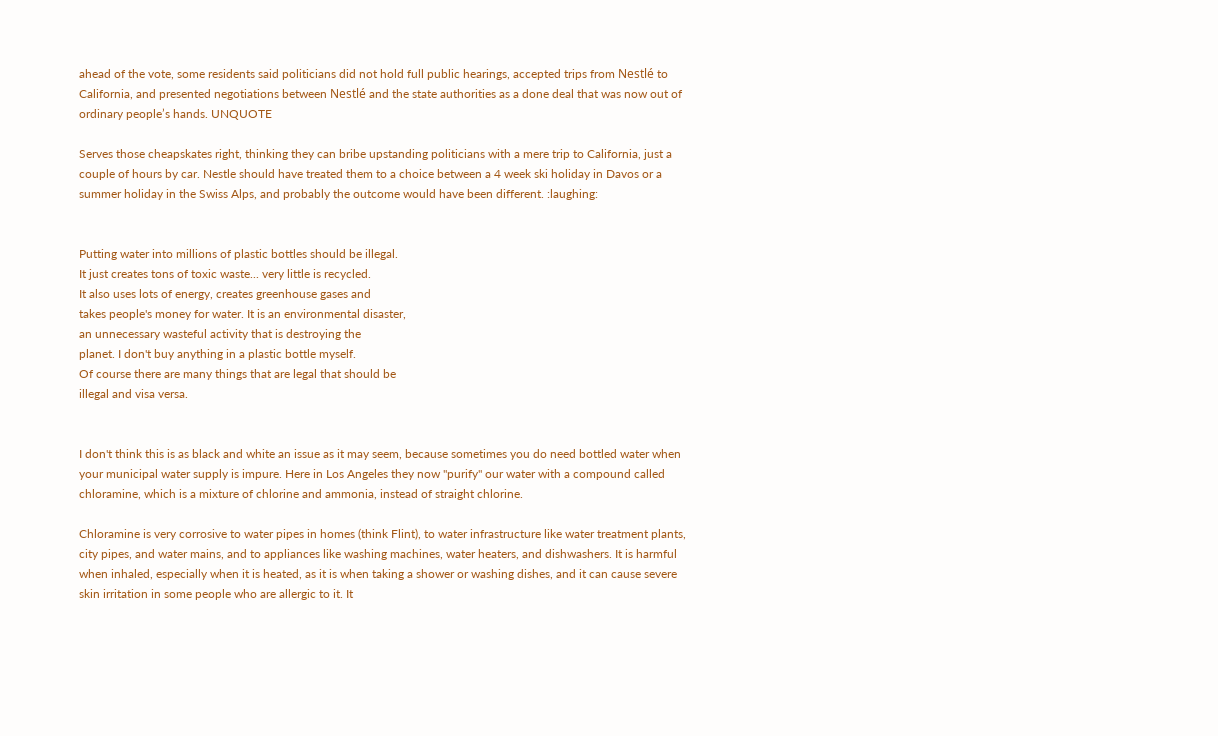ahead of the vote, some residents said politicians did not hold full public hearings, accepted trips from Nestlé to California, and presented negotiations between Nestlé and the state authorities as a done deal that was now out of ordinary people’s hands. UNQUOTE

Serves those cheapskates right, thinking they can bribe upstanding politicians with a mere trip to California, just a couple of hours by car. Nestle should have treated them to a choice between a 4 week ski holiday in Davos or a summer holiday in the Swiss Alps, and probably the outcome would have been different. :laughing:


Putting water into millions of plastic bottles should be illegal.
It just creates tons of toxic waste... very little is recycled.
It also uses lots of energy, creates greenhouse gases and
takes people's money for water. It is an environmental disaster,
an unnecessary wasteful activity that is destroying the
planet. I don't buy anything in a plastic bottle myself.
Of course there are many things that are legal that should be
illegal and visa versa.


I don't think this is as black and white an issue as it may seem, because sometimes you do need bottled water when your municipal water supply is impure. Here in Los Angeles they now "purify" our water with a compound called chloramine, which is a mixture of chlorine and ammonia, instead of straight chlorine.

Chloramine is very corrosive to water pipes in homes (think Flint), to water infrastructure like water treatment plants, city pipes, and water mains, and to appliances like washing machines, water heaters, and dishwashers. It is harmful when inhaled, especially when it is heated, as it is when taking a shower or washing dishes, and it can cause severe skin irritation in some people who are allergic to it. It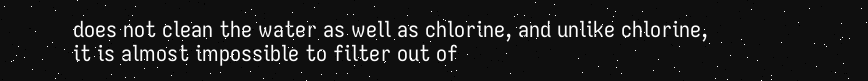does not clean the water as well as chlorine, and unlike chlorine, it is almost impossible to filter out of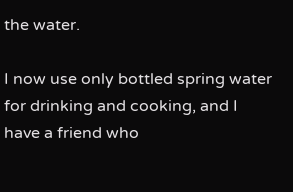the water.

I now use only bottled spring water for drinking and cooking, and I have a friend who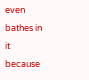even bathes in it because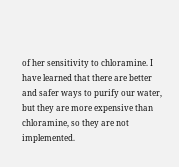of her sensitivity to chloramine. I have learned that there are better and safer ways to purify our water, but they are more expensive than chloramine, so they are not implemented.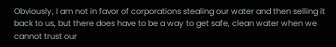Obviously, I am not in favor of corporations stealing our water and then selling it back to us, but there does have to be a way to get safe, clean water when we cannot trust our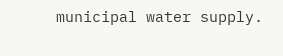municipal water supply.